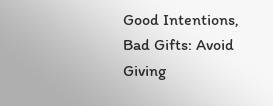Good Intentions, Bad Gifts: Avoid Giving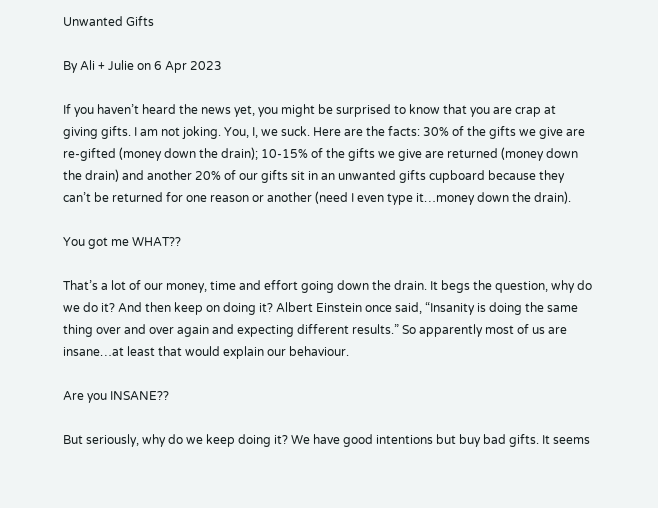Unwanted Gifts

By Ali + Julie on 6 Apr 2023

If you haven’t heard the news yet, you might be surprised to know that you are crap at giving gifts. I am not joking. You, I, we suck. Here are the facts: 30% of the gifts we give are re-gifted (money down the drain); 10-15% of the gifts we give are returned (money down the drain) and another 20% of our gifts sit in an unwanted gifts cupboard because they can’t be returned for one reason or another (need I even type it…money down the drain).

You got me WHAT??

That’s a lot of our money, time and effort going down the drain. It begs the question, why do we do it? And then keep on doing it? Albert Einstein once said, “Insanity is doing the same thing over and over again and expecting different results.” So apparently most of us are insane…at least that would explain our behaviour.

Are you INSANE??

But seriously, why do we keep doing it? We have good intentions but buy bad gifts. It seems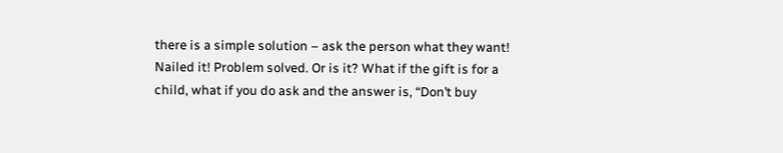there is a simple solution – ask the person what they want! Nailed it! Problem solved. Or is it? What if the gift is for a child, what if you do ask and the answer is, “Don’t buy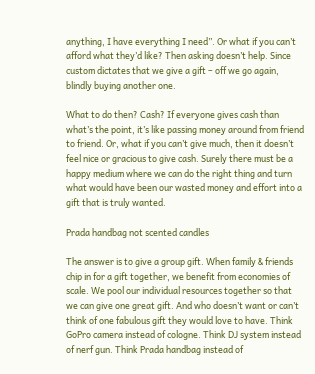anything, I have everything I need”. Or what if you can’t afford what they’d like? Then asking doesn’t help. Since custom dictates that we give a gift – off we go again, blindly buying another one.

What to do then? Cash? If everyone gives cash than what’s the point, it’s like passing money around from friend to friend. Or, what if you can’t give much, then it doesn’t feel nice or gracious to give cash. Surely there must be a happy medium where we can do the right thing and turn what would have been our wasted money and effort into a gift that is truly wanted.

Prada handbag not scented candles

The answer is to give a group gift. When family & friends chip in for a gift together, we benefit from economies of scale. We pool our individual resources together so that we can give one great gift. And who doesn’t want or can’t think of one fabulous gift they would love to have. Think GoPro camera instead of cologne. Think DJ system instead of nerf gun. Think Prada handbag instead of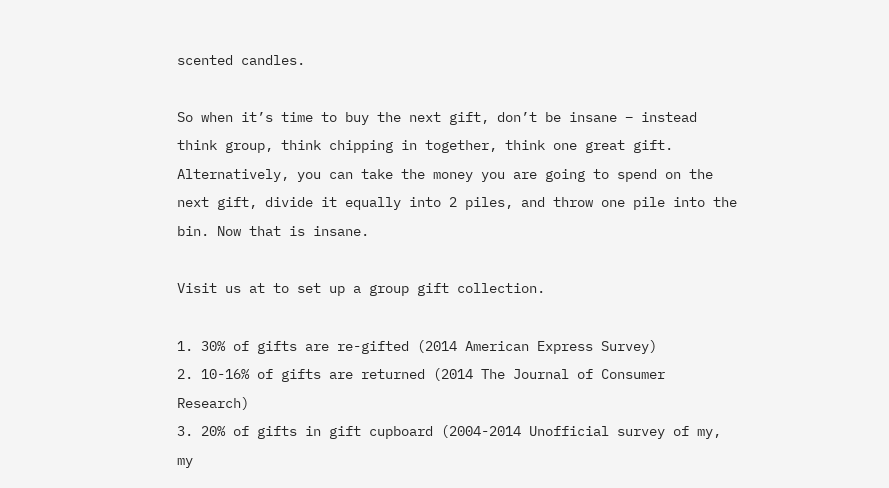scented candles.

So when it’s time to buy the next gift, don’t be insane – instead think group, think chipping in together, think one great gift. Alternatively, you can take the money you are going to spend on the next gift, divide it equally into 2 piles, and throw one pile into the bin. Now that is insane.

Visit us at to set up a group gift collection.

1. 30% of gifts are re-gifted (2014 American Express Survey)
2. 10-16% of gifts are returned (2014 The Journal of Consumer Research)
3. 20% of gifts in gift cupboard (2004-2014 Unofficial survey of my, my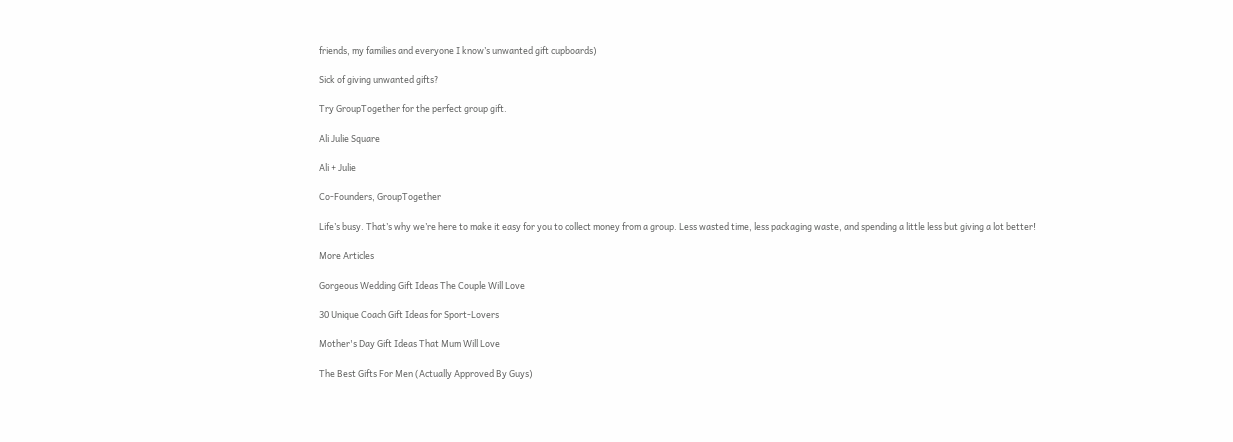friends, my families and everyone I know’s unwanted gift cupboards)

Sick of giving unwanted gifts?

Try GroupTogether for the perfect group gift.

Ali Julie Square

Ali + Julie

Co-Founders, GroupTogether

Life’s busy. That’s why we’re here to make it easy for you to collect money from a group. Less wasted time, less packaging waste, and spending a little less but giving a lot better!

More Articles

Gorgeous Wedding Gift Ideas The Couple Will Love

30 Unique Coach Gift Ideas for Sport-Lovers

Mother's Day Gift Ideas That Mum Will Love

The Best Gifts For Men (Actually Approved By Guys)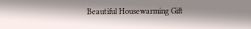Beautiful Housewarming Gift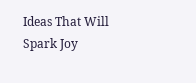Ideas That Will Spark Joy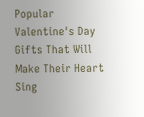Popular Valentine's Day Gifts That Will Make Their Heart Sing